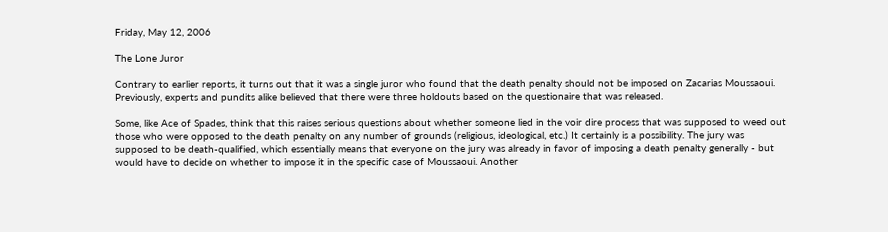Friday, May 12, 2006

The Lone Juror

Contrary to earlier reports, it turns out that it was a single juror who found that the death penalty should not be imposed on Zacarias Moussaoui. Previously, experts and pundits alike believed that there were three holdouts based on the questionaire that was released.

Some, like Ace of Spades, think that this raises serious questions about whether someone lied in the voir dire process that was supposed to weed out those who were opposed to the death penalty on any number of grounds (religious, ideological, etc.) It certainly is a possibility. The jury was supposed to be death-qualified, which essentially means that everyone on the jury was already in favor of imposing a death penalty generally - but would have to decide on whether to impose it in the specific case of Moussaoui. Another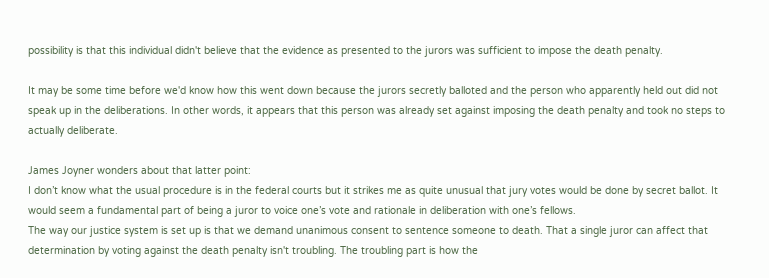possibility is that this individual didn't believe that the evidence as presented to the jurors was sufficient to impose the death penalty.

It may be some time before we'd know how this went down because the jurors secretly balloted and the person who apparently held out did not speak up in the deliberations. In other words, it appears that this person was already set against imposing the death penalty and took no steps to actually deliberate.

James Joyner wonders about that latter point:
I don’t know what the usual procedure is in the federal courts but it strikes me as quite unusual that jury votes would be done by secret ballot. It would seem a fundamental part of being a juror to voice one’s vote and rationale in deliberation with one’s fellows.
The way our justice system is set up is that we demand unanimous consent to sentence someone to death. That a single juror can affect that determination by voting against the death penalty isn't troubling. The troubling part is how the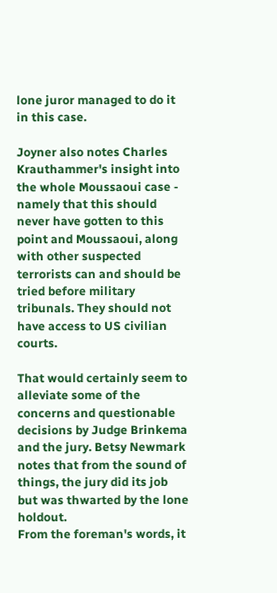lone juror managed to do it in this case.

Joyner also notes Charles Krauthammer's insight into the whole Moussaoui case - namely that this should never have gotten to this point and Moussaoui, along with other suspected terrorists can and should be tried before military tribunals. They should not have access to US civilian courts.

That would certainly seem to alleviate some of the concerns and questionable decisions by Judge Brinkema and the jury. Betsy Newmark notes that from the sound of things, the jury did its job but was thwarted by the lone holdout.
From the foreman's words, it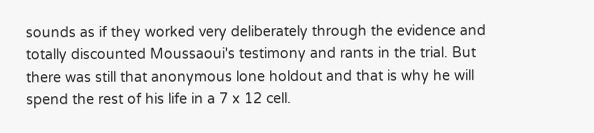sounds as if they worked very deliberately through the evidence and totally discounted Moussaoui's testimony and rants in the trial. But there was still that anonymous lone holdout and that is why he will spend the rest of his life in a 7 x 12 cell.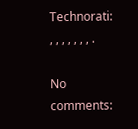Technorati: , , , , , , , .

No comments: